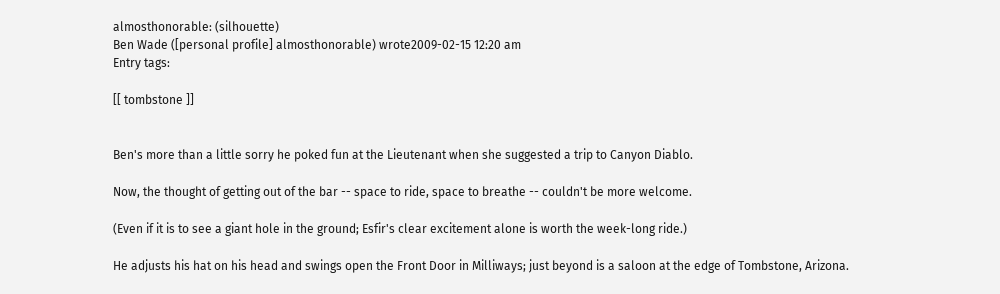almosthonorable: (silhouette)
Ben Wade ([personal profile] almosthonorable) wrote2009-02-15 12:20 am
Entry tags:

[[ tombstone ]]


Ben's more than a little sorry he poked fun at the Lieutenant when she suggested a trip to Canyon Diablo.

Now, the thought of getting out of the bar -- space to ride, space to breathe -- couldn't be more welcome.

(Even if it is to see a giant hole in the ground; Esfir's clear excitement alone is worth the week-long ride.)

He adjusts his hat on his head and swings open the Front Door in Milliways; just beyond is a saloon at the edge of Tombstone, Arizona.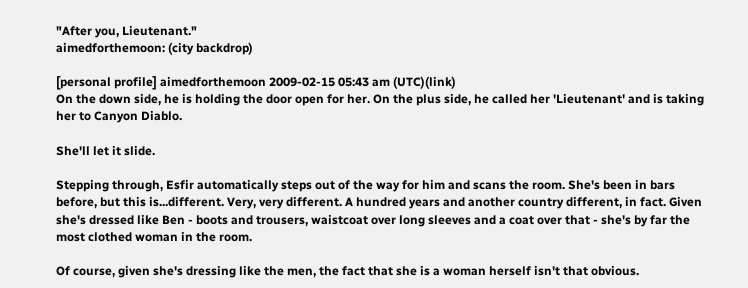"After you, Lieutenant."
aimedforthemoon: (city backdrop)

[personal profile] aimedforthemoon 2009-02-15 05:43 am (UTC)(link)
On the down side, he is holding the door open for her. On the plus side, he called her 'Lieutenant' and is taking her to Canyon Diablo.

She'll let it slide.

Stepping through, Esfir automatically steps out of the way for him and scans the room. She's been in bars before, but this is...different. Very, very different. A hundred years and another country different, in fact. Given she's dressed like Ben - boots and trousers, waistcoat over long sleeves and a coat over that - she's by far the most clothed woman in the room.

Of course, given she's dressing like the men, the fact that she is a woman herself isn't that obvious.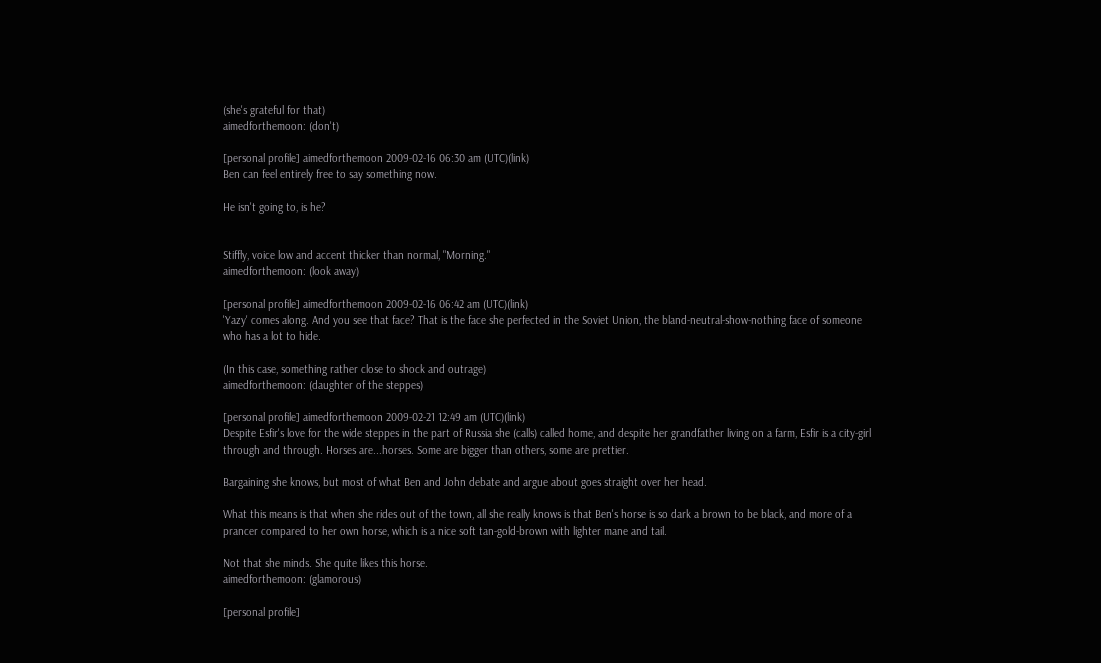(she's grateful for that)
aimedforthemoon: (don't)

[personal profile] aimedforthemoon 2009-02-16 06:30 am (UTC)(link)
Ben can feel entirely free to say something now.

He isn't going to, is he?


Stiffly, voice low and accent thicker than normal, "Morning."
aimedforthemoon: (look away)

[personal profile] aimedforthemoon 2009-02-16 06:42 am (UTC)(link)
'Yazy' comes along. And you see that face? That is the face she perfected in the Soviet Union, the bland-neutral-show-nothing face of someone who has a lot to hide.

(In this case, something rather close to shock and outrage)
aimedforthemoon: (daughter of the steppes)

[personal profile] aimedforthemoon 2009-02-21 12:49 am (UTC)(link)
Despite Esfir's love for the wide steppes in the part of Russia she (calls) called home, and despite her grandfather living on a farm, Esfir is a city-girl through and through. Horses are...horses. Some are bigger than others, some are prettier.

Bargaining she knows, but most of what Ben and John debate and argue about goes straight over her head.

What this means is that when she rides out of the town, all she really knows is that Ben's horse is so dark a brown to be black, and more of a prancer compared to her own horse, which is a nice soft tan-gold-brown with lighter mane and tail.

Not that she minds. She quite likes this horse.
aimedforthemoon: (glamorous)

[personal profile]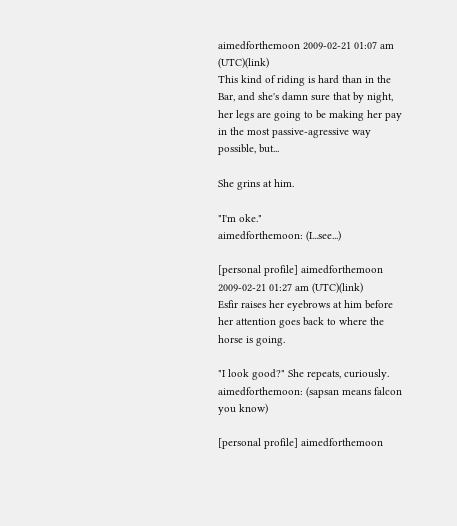aimedforthemoon 2009-02-21 01:07 am (UTC)(link)
This kind of riding is hard than in the Bar, and she's damn sure that by night, her legs are going to be making her pay in the most passive-agressive way possible, but...

She grins at him.

"I'm oke."
aimedforthemoon: (I...see...)

[personal profile] aimedforthemoon 2009-02-21 01:27 am (UTC)(link)
Esfir raises her eyebrows at him before her attention goes back to where the horse is going.

"I look good?" She repeats, curiously.
aimedforthemoon: (sapsan means falcon you know)

[personal profile] aimedforthemoon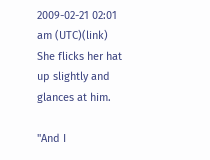2009-02-21 02:01 am (UTC)(link)
She flicks her hat up slightly and glances at him.

"And I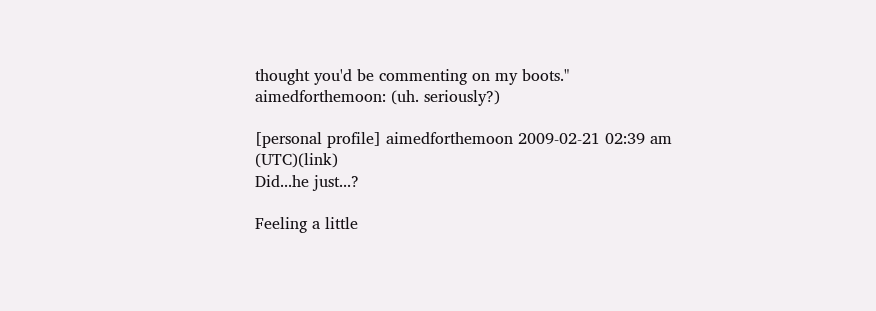thought you'd be commenting on my boots."
aimedforthemoon: (uh. seriously?)

[personal profile] aimedforthemoon 2009-02-21 02:39 am (UTC)(link)
Did...he just...?

Feeling a little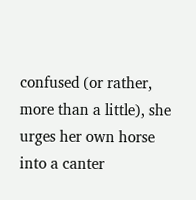confused (or rather, more than a little), she urges her own horse into a canter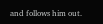and follows him out.